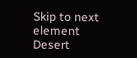Skip to next element
Desert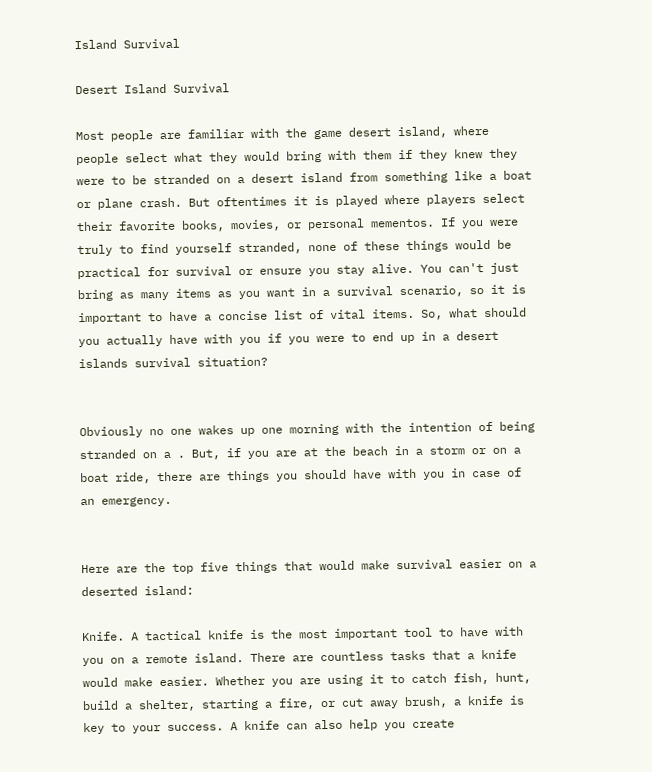Island Survival

Desert Island Survival

Most people are familiar with the game desert island, where people select what they would bring with them if they knew they were to be stranded on a desert island from something like a boat or plane crash. But oftentimes it is played where players select their favorite books, movies, or personal mementos. If you were truly to find yourself stranded, none of these things would be practical for survival or ensure you stay alive. You can't just bring as many items as you want in a survival scenario, so it is important to have a concise list of vital items. So, what should you actually have with you if you were to end up in a desert islands survival situation?


Obviously no one wakes up one morning with the intention of being stranded on a . But, if you are at the beach in a storm or on a boat ride, there are things you should have with you in case of an emergency.


Here are the top five things that would make survival easier on a deserted island:

Knife. A tactical knife is the most important tool to have with you on a remote island. There are countless tasks that a knife would make easier. Whether you are using it to catch fish, hunt, build a shelter, starting a fire, or cut away brush, a knife is key to your success. A knife can also help you create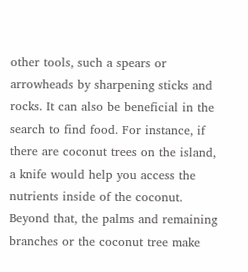other tools, such a spears or arrowheads by sharpening sticks and rocks. It can also be beneficial in the search to find food. For instance, if there are coconut trees on the island, a knife would help you access the nutrients inside of the coconut. Beyond that, the palms and remaining branches or the coconut tree make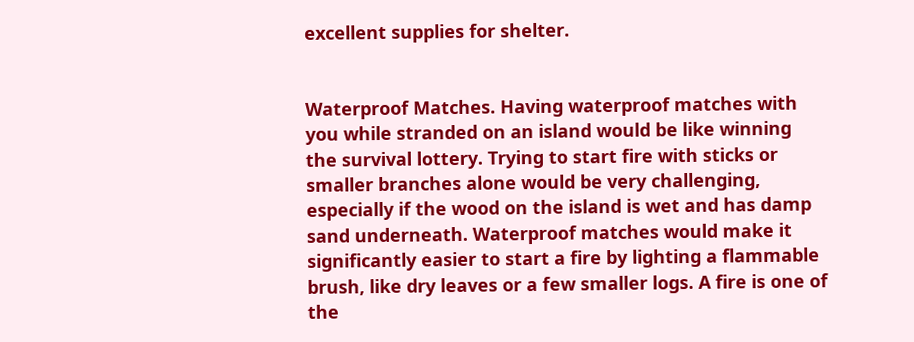excellent supplies for shelter.


Waterproof Matches. Having waterproof matches with you while stranded on an island would be like winning the survival lottery. Trying to start fire with sticks or smaller branches alone would be very challenging, especially if the wood on the island is wet and has damp sand underneath. Waterproof matches would make it significantly easier to start a fire by lighting a flammable brush, like dry leaves or a few smaller logs. A fire is one of the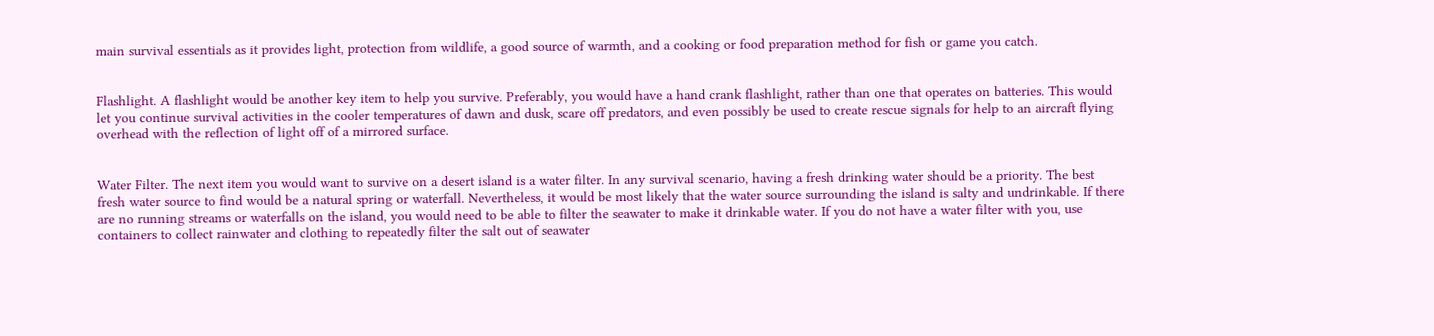main survival essentials as it provides light, protection from wildlife, a good source of warmth, and a cooking or food preparation method for fish or game you catch.


Flashlight. A flashlight would be another key item to help you survive. Preferably, you would have a hand crank flashlight, rather than one that operates on batteries. This would let you continue survival activities in the cooler temperatures of dawn and dusk, scare off predators, and even possibly be used to create rescue signals for help to an aircraft flying overhead with the reflection of light off of a mirrored surface.


Water Filter. The next item you would want to survive on a desert island is a water filter. In any survival scenario, having a fresh drinking water should be a priority. The best fresh water source to find would be a natural spring or waterfall. Nevertheless, it would be most likely that the water source surrounding the island is salty and undrinkable. If there are no running streams or waterfalls on the island, you would need to be able to filter the seawater to make it drinkable water. If you do not have a water filter with you, use containers to collect rainwater and clothing to repeatedly filter the salt out of seawater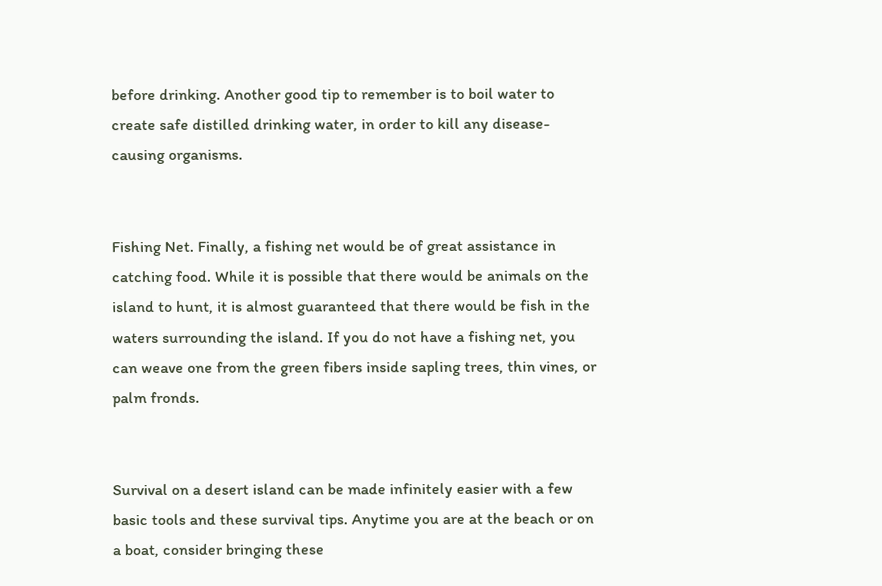before drinking. Another good tip to remember is to boil water to create safe distilled drinking water, in order to kill any disease-causing organisms.


Fishing Net. Finally, a fishing net would be of great assistance in catching food. While it is possible that there would be animals on the island to hunt, it is almost guaranteed that there would be fish in the waters surrounding the island. If you do not have a fishing net, you can weave one from the green fibers inside sapling trees, thin vines, or palm fronds.


Survival on a desert island can be made infinitely easier with a few basic tools and these survival tips. Anytime you are at the beach or on a boat, consider bringing these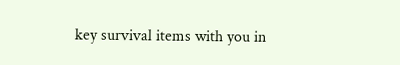key survival items with you in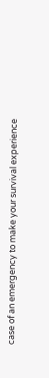case of an emergency to make your survival experience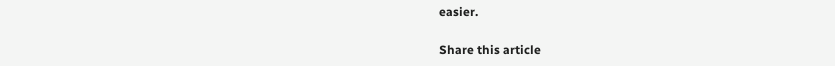easier.

Share this article